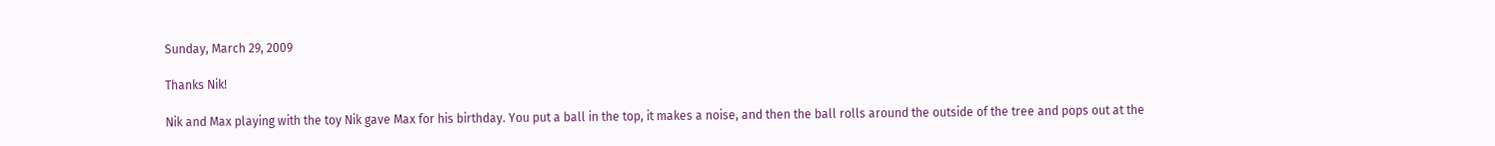Sunday, March 29, 2009

Thanks Nik!

Nik and Max playing with the toy Nik gave Max for his birthday. You put a ball in the top, it makes a noise, and then the ball rolls around the outside of the tree and pops out at the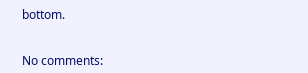bottom.


No comments: